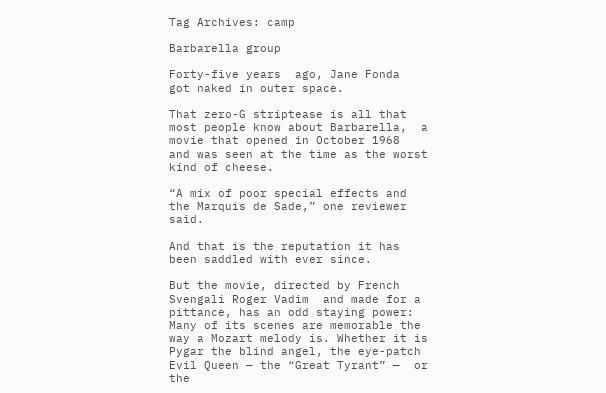Tag Archives: camp

Barbarella group

Forty-five years  ago, Jane Fonda  got naked in outer space.

That zero-G striptease is all that most people know about Barbarella,  a movie that opened in October 1968  and was seen at the time as the worst kind of cheese.

“A mix of poor special effects and the Marquis de Sade,” one reviewer said.

And that is the reputation it has been saddled with ever since.

But the movie, directed by French Svengali Roger Vadim  and made for a pittance, has an odd staying power: Many of its scenes are memorable the way a Mozart melody is. Whether it is Pygar the blind angel, the eye-patch Evil Queen — the “Great Tyrant” —  or the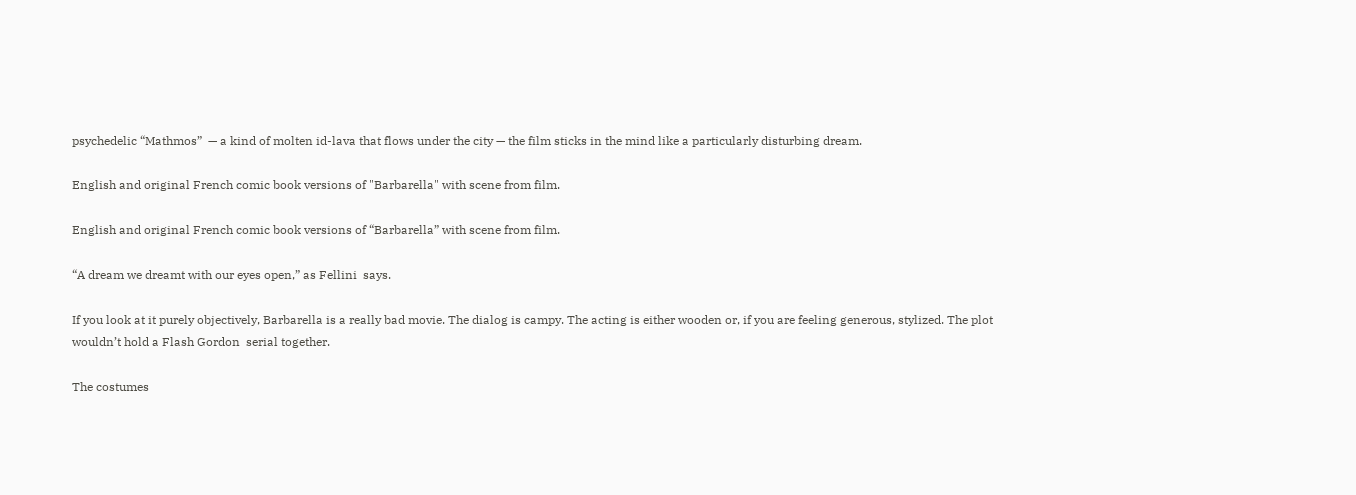psychedelic “Mathmos”  — a kind of molten id-lava that flows under the city — the film sticks in the mind like a particularly disturbing dream.

English and original French comic book versions of "Barbarella" with scene from film.

English and original French comic book versions of “Barbarella” with scene from film.

“A dream we dreamt with our eyes open,” as Fellini  says.

If you look at it purely objectively, Barbarella is a really bad movie. The dialog is campy. The acting is either wooden or, if you are feeling generous, stylized. The plot wouldn’t hold a Flash Gordon  serial together.

The costumes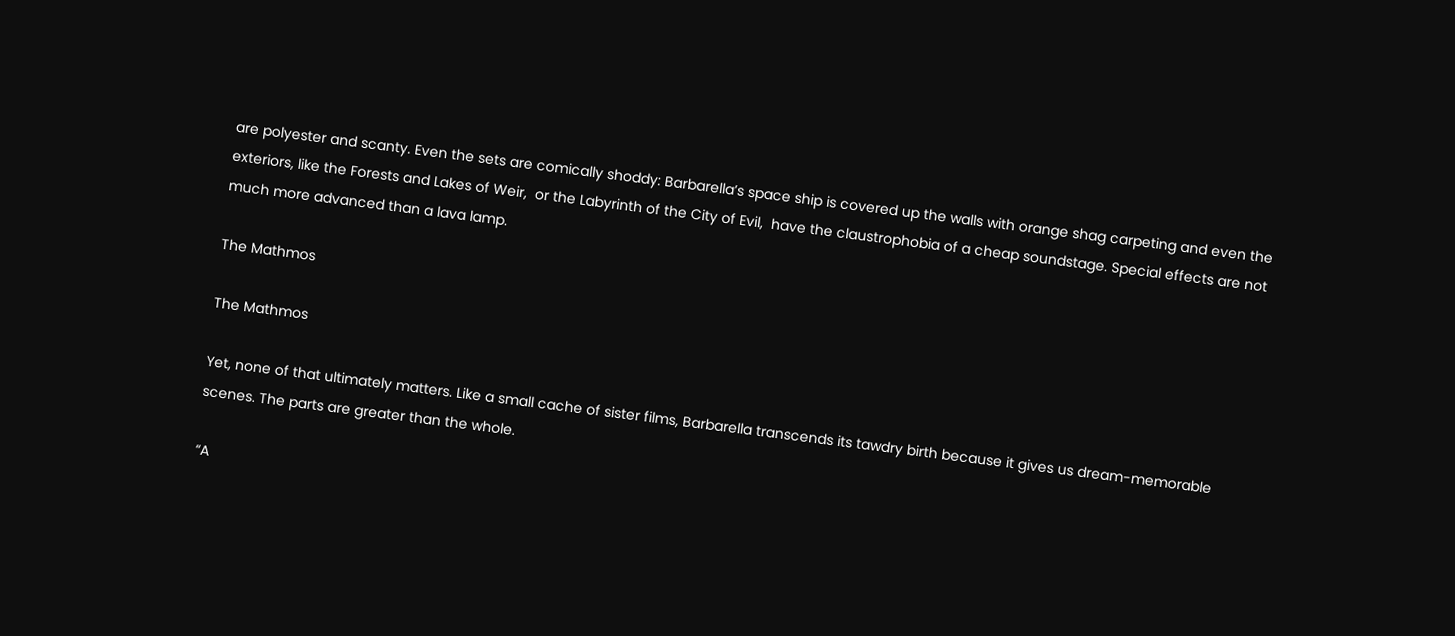are polyester and scanty. Even the sets are comically shoddy: Barbarella’s space ship is covered up the walls with orange shag carpeting and even the exteriors, like the Forests and Lakes of Weir,  or the Labyrinth of the City of Evil,  have the claustrophobia of a cheap soundstage. Special effects are not much more advanced than a lava lamp.

The Mathmos

The Mathmos

Yet, none of that ultimately matters. Like a small cache of sister films, Barbarella transcends its tawdry birth because it gives us dream-memorable scenes. The parts are greater than the whole.

“A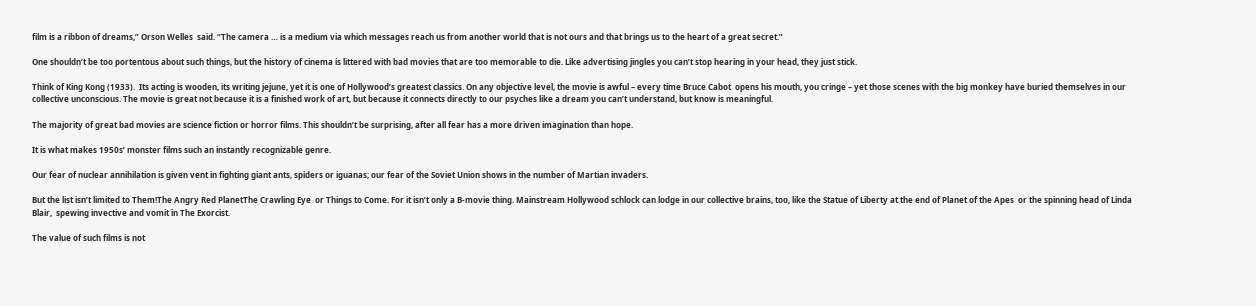film is a ribbon of dreams,” Orson Welles  said. “The camera … is a medium via which messages reach us from another world that is not ours and that brings us to the heart of a great secret.”

One shouldn’t be too portentous about such things, but the history of cinema is littered with bad movies that are too memorable to die. Like advertising jingles you can’t stop hearing in your head, they just stick.

Think of King Kong (1933).  Its acting is wooden, its writing jejune, yet it is one of Hollywood’s greatest classics. On any objective level, the movie is awful – every time Bruce Cabot  opens his mouth, you cringe – yet those scenes with the big monkey have buried themselves in our collective unconscious. The movie is great not because it is a finished work of art, but because it connects directly to our psyches like a dream you can’t understand, but know is meaningful.

The majority of great bad movies are science fiction or horror films. This shouldn’t be surprising, after all fear has a more driven imagination than hope.

It is what makes 1950s’ monster films such an instantly recognizable genre.

Our fear of nuclear annihilation is given vent in fighting giant ants, spiders or iguanas; our fear of the Soviet Union shows in the number of Martian invaders.

But the list isn’t limited to Them!The Angry Red PlanetThe Crawling Eye  or Things to Come. For it isn’t only a B-movie thing. Mainstream Hollywood schlock can lodge in our collective brains, too, like the Statue of Liberty at the end of Planet of the Apes  or the spinning head of Linda Blair,  spewing invective and vomit in The Exorcist.

The value of such films is not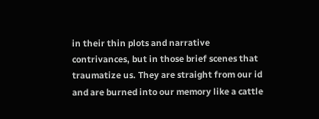in their thin plots and narrative contrivances, but in those brief scenes that traumatize us. They are straight from our id and are burned into our memory like a cattle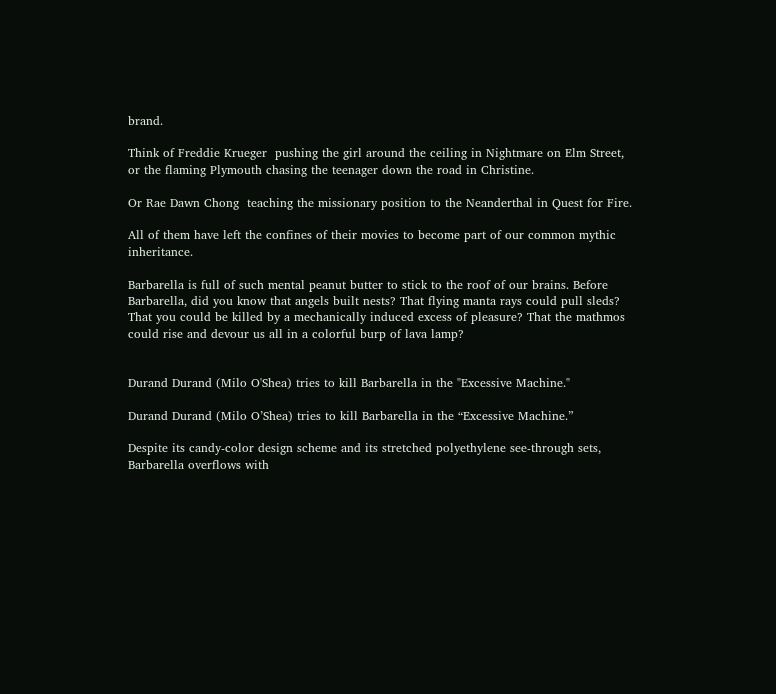brand.

Think of Freddie Krueger  pushing the girl around the ceiling in Nightmare on Elm Street,  or the flaming Plymouth chasing the teenager down the road in Christine.

Or Rae Dawn Chong  teaching the missionary position to the Neanderthal in Quest for Fire.

All of them have left the confines of their movies to become part of our common mythic inheritance.

Barbarella is full of such mental peanut butter to stick to the roof of our brains. Before Barbarella, did you know that angels built nests? That flying manta rays could pull sleds? That you could be killed by a mechanically induced excess of pleasure? That the mathmos could rise and devour us all in a colorful burp of lava lamp?


Durand Durand (Milo O'Shea) tries to kill Barbarella in the "Excessive Machine."

Durand Durand (Milo O’Shea) tries to kill Barbarella in the “Excessive Machine.”

Despite its candy-color design scheme and its stretched polyethylene see-through sets, Barbarella overflows with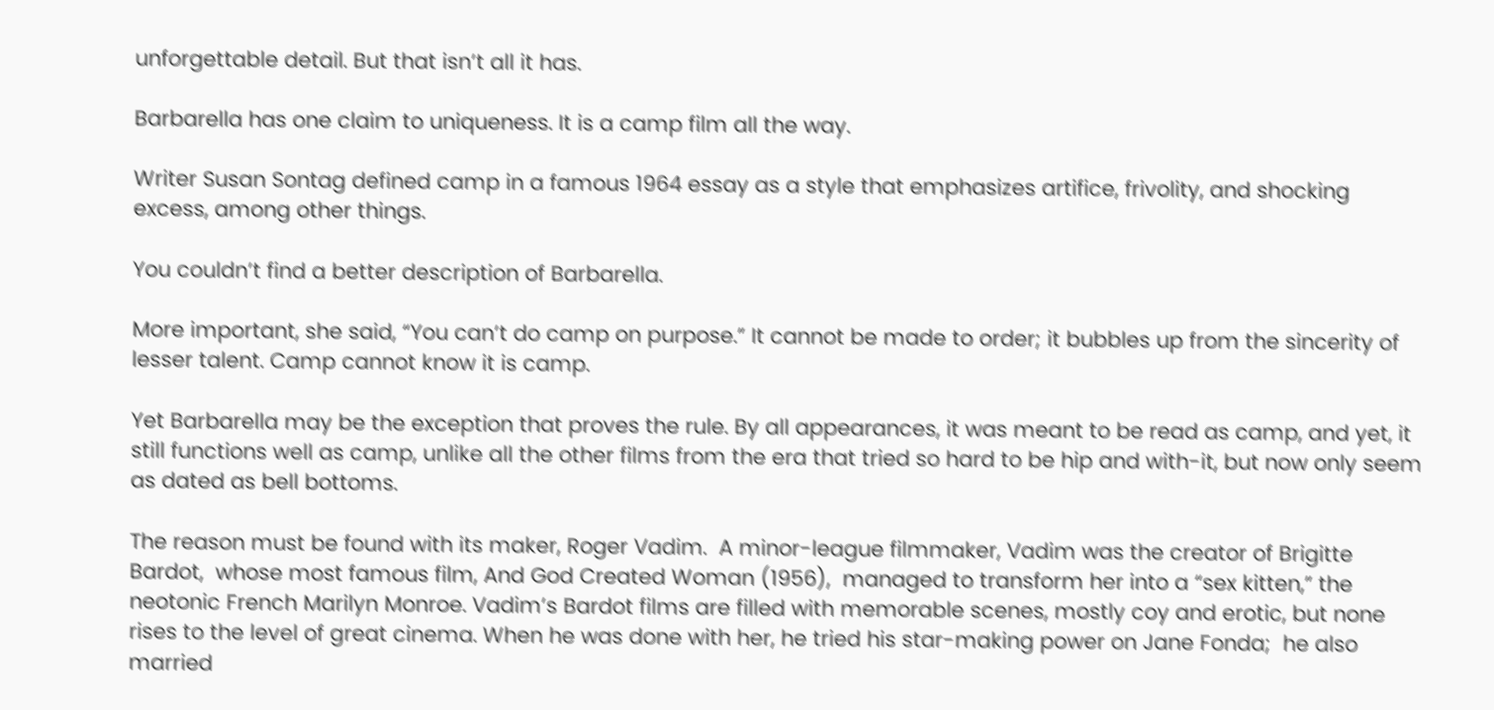unforgettable detail. But that isn’t all it has.

Barbarella has one claim to uniqueness. It is a camp film all the way.

Writer Susan Sontag defined camp in a famous 1964 essay as a style that emphasizes artifice, frivolity, and shocking excess, among other things.

You couldn’t find a better description of Barbarella.

More important, she said, “You can’t do camp on purpose.” It cannot be made to order; it bubbles up from the sincerity of lesser talent. Camp cannot know it is camp.

Yet Barbarella may be the exception that proves the rule. By all appearances, it was meant to be read as camp, and yet, it still functions well as camp, unlike all the other films from the era that tried so hard to be hip and with-it, but now only seem as dated as bell bottoms.

The reason must be found with its maker, Roger Vadim.  A minor-league filmmaker, Vadim was the creator of Brigitte Bardot,  whose most famous film, And God Created Woman (1956),  managed to transform her into a “sex kitten,” the neotonic French Marilyn Monroe. Vadim’s Bardot films are filled with memorable scenes, mostly coy and erotic, but none rises to the level of great cinema. When he was done with her, he tried his star-making power on Jane Fonda;  he also married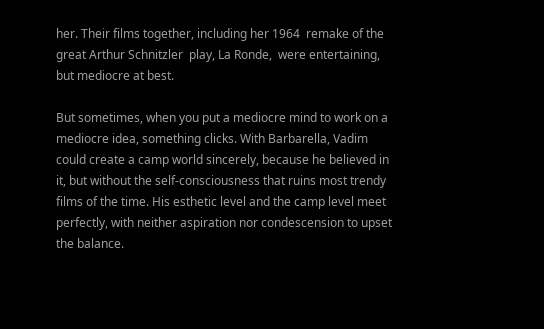her. Their films together, including her 1964  remake of the great Arthur Schnitzler  play, La Ronde,  were entertaining, but mediocre at best.

But sometimes, when you put a mediocre mind to work on a mediocre idea, something clicks. With Barbarella, Vadim could create a camp world sincerely, because he believed in it, but without the self-consciousness that ruins most trendy films of the time. His esthetic level and the camp level meet perfectly, with neither aspiration nor condescension to upset the balance.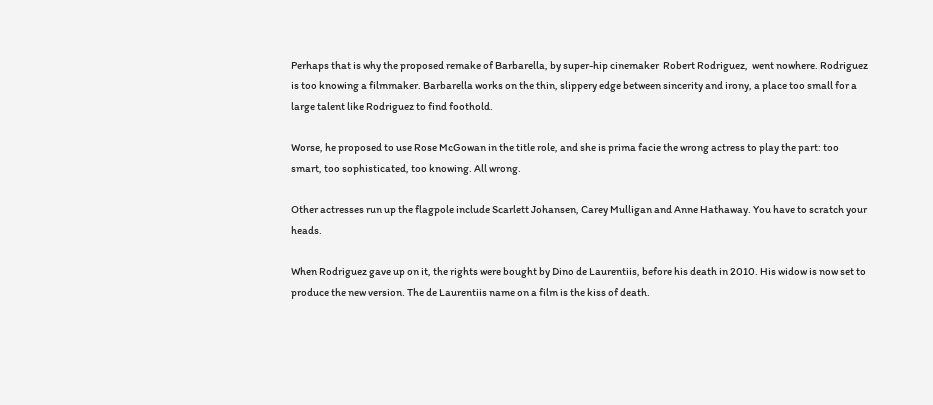Perhaps that is why the proposed remake of Barbarella, by super-hip cinemaker  Robert Rodriguez,  went nowhere. Rodriguez is too knowing a filmmaker. Barbarella works on the thin, slippery edge between sincerity and irony, a place too small for a large talent like Rodriguez to find foothold.

Worse, he proposed to use Rose McGowan in the title role, and she is prima facie the wrong actress to play the part: too smart, too sophisticated, too knowing. All wrong.

Other actresses run up the flagpole include Scarlett Johansen, Carey Mulligan and Anne Hathaway. You have to scratch your heads.

When Rodriguez gave up on it, the rights were bought by Dino de Laurentiis, before his death in 2010. His widow is now set to produce the new version. The de Laurentiis name on a film is the kiss of death.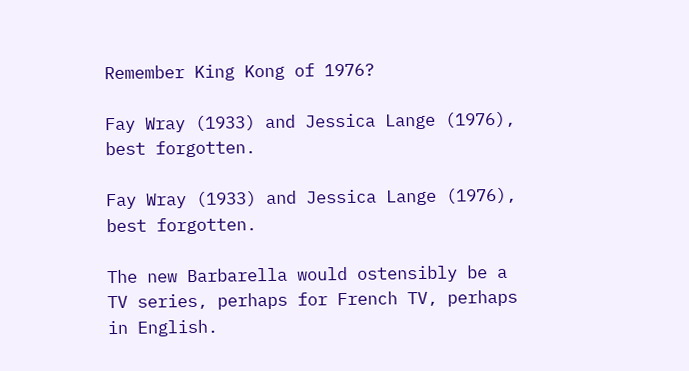Remember King Kong of 1976?

Fay Wray (1933) and Jessica Lange (1976), best forgotten.

Fay Wray (1933) and Jessica Lange (1976), best forgotten.

The new Barbarella would ostensibly be a TV series, perhaps for French TV, perhaps in English.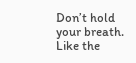Don’t hold your breath. Like the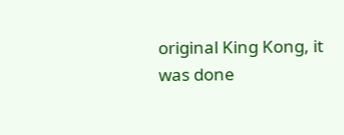original King Kong, it was done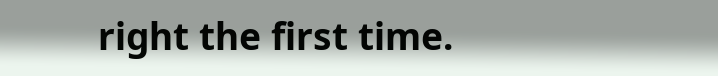right the first time.